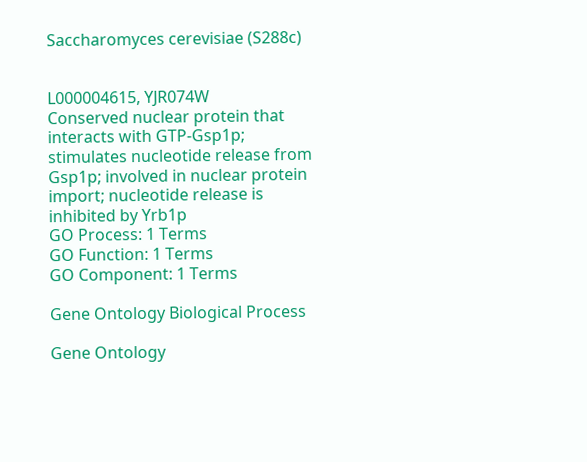Saccharomyces cerevisiae (S288c)


L000004615, YJR074W
Conserved nuclear protein that interacts with GTP-Gsp1p; stimulates nucleotide release from Gsp1p; involved in nuclear protein import; nucleotide release is inhibited by Yrb1p
GO Process: 1 Terms
GO Function: 1 Terms
GO Component: 1 Terms

Gene Ontology Biological Process

Gene Ontology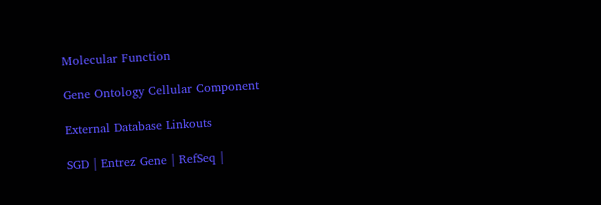Molecular Function

Gene Ontology Cellular Component

External Database Linkouts

SGD | Entrez Gene | RefSeq |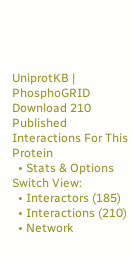UniprotKB | PhosphoGRID
Download 210 Published Interactions For This Protein
  • Stats & Options
Switch View:
  • Interactors (185)
  • Interactions (210)
  • Network